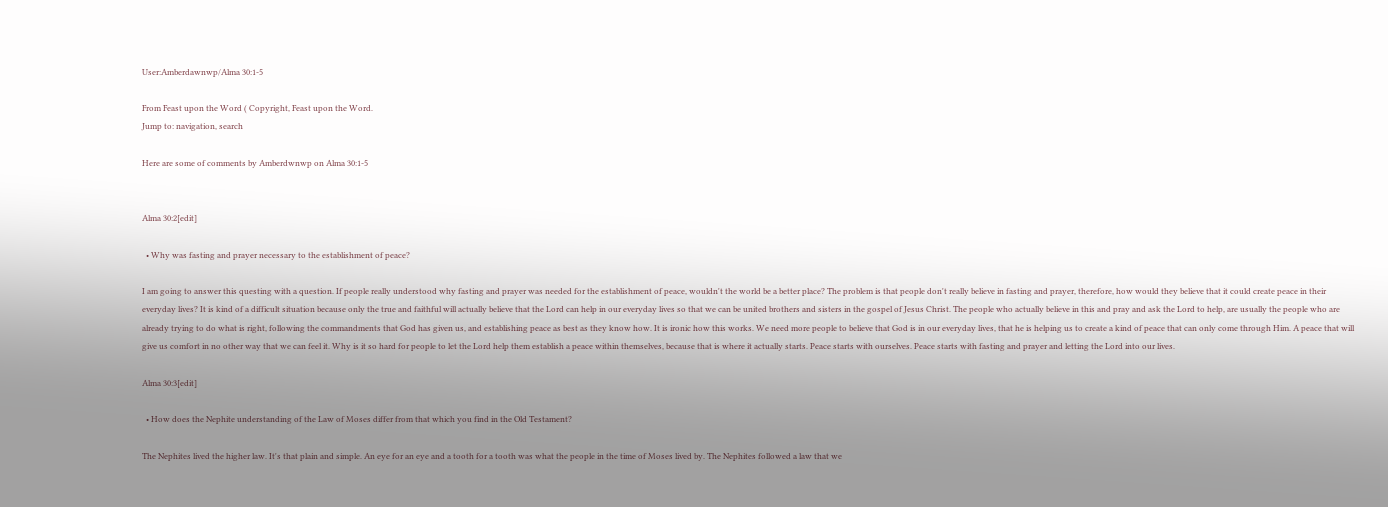User:Amberdawnwp/Alma 30:1-5

From Feast upon the Word ( Copyright, Feast upon the Word.
Jump to: navigation, search

Here are some of comments by Amberdwnwp on Alma 30:1-5


Alma 30:2[edit]

  • Why was fasting and prayer necessary to the establishment of peace?

I am going to answer this questing with a question. If people really understood why fasting and prayer was needed for the establishment of peace, wouldn't the world be a better place? The problem is that people don't really believe in fasting and prayer, therefore, how would they believe that it could create peace in their everyday lives? It is kind of a difficult situation because only the true and faithful will actually believe that the Lord can help in our everyday lives so that we can be united brothers and sisters in the gospel of Jesus Christ. The people who actually believe in this and pray and ask the Lord to help, are usually the people who are already trying to do what is right, following the commandments that God has given us, and establishing peace as best as they know how. It is ironic how this works. We need more people to believe that God is in our everyday lives, that he is helping us to create a kind of peace that can only come through Him. A peace that will give us comfort in no other way that we can feel it. Why is it so hard for people to let the Lord help them establish a peace within themselves, because that is where it actually starts. Peace starts with ourselves. Peace starts with fasting and prayer and letting the Lord into our lives.

Alma 30:3[edit]

  • How does the Nephite understanding of the Law of Moses differ from that which you find in the Old Testament?

The Nephites lived the higher law. It's that plain and simple. An eye for an eye and a tooth for a tooth was what the people in the time of Moses lived by. The Nephites followed a law that we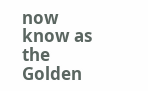now know as the Golden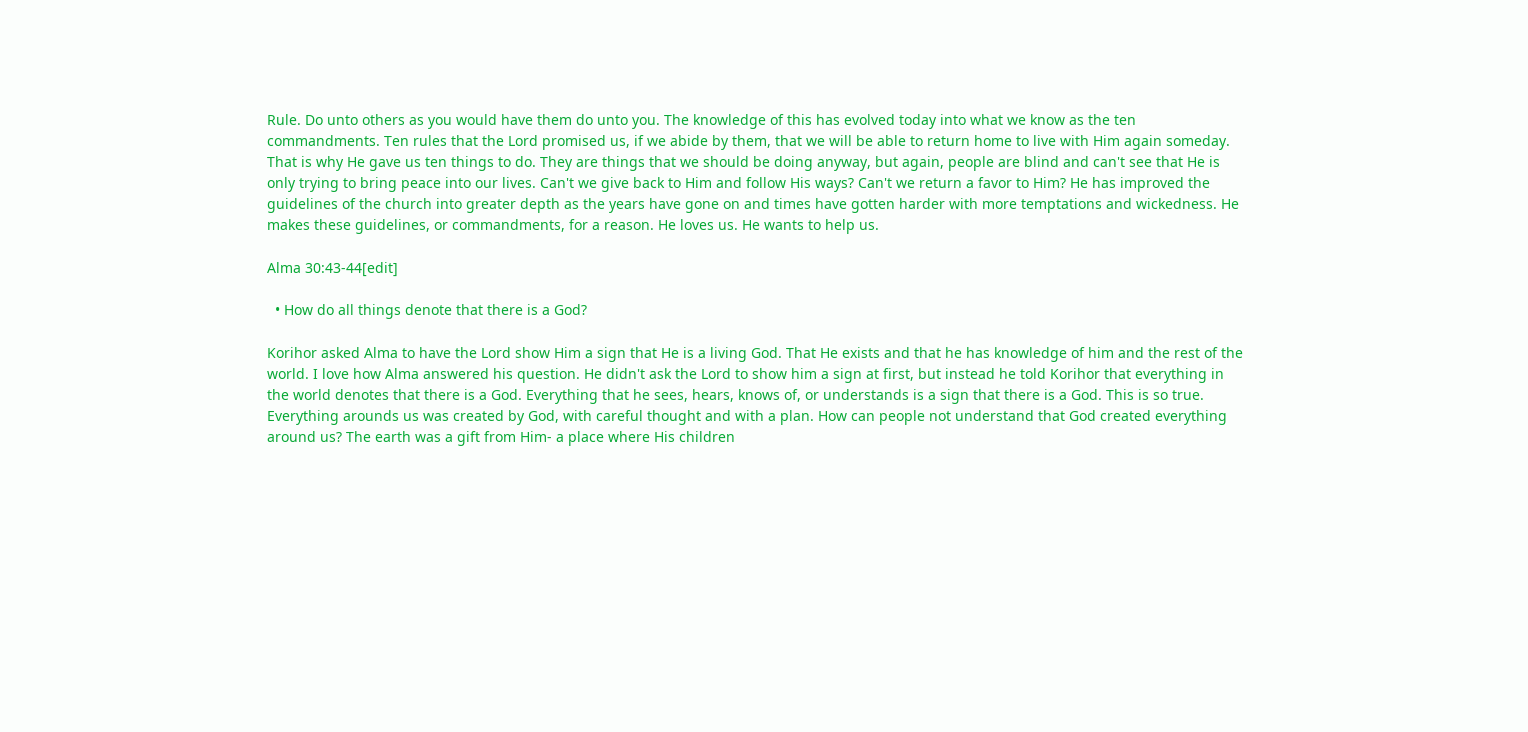Rule. Do unto others as you would have them do unto you. The knowledge of this has evolved today into what we know as the ten commandments. Ten rules that the Lord promised us, if we abide by them, that we will be able to return home to live with Him again someday. That is why He gave us ten things to do. They are things that we should be doing anyway, but again, people are blind and can't see that He is only trying to bring peace into our lives. Can't we give back to Him and follow His ways? Can't we return a favor to Him? He has improved the guidelines of the church into greater depth as the years have gone on and times have gotten harder with more temptations and wickedness. He makes these guidelines, or commandments, for a reason. He loves us. He wants to help us.

Alma 30:43-44[edit]

  • How do all things denote that there is a God?

Korihor asked Alma to have the Lord show Him a sign that He is a living God. That He exists and that he has knowledge of him and the rest of the world. I love how Alma answered his question. He didn't ask the Lord to show him a sign at first, but instead he told Korihor that everything in the world denotes that there is a God. Everything that he sees, hears, knows of, or understands is a sign that there is a God. This is so true. Everything arounds us was created by God, with careful thought and with a plan. How can people not understand that God created everything around us? The earth was a gift from Him- a place where His children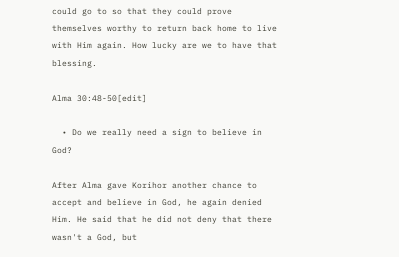could go to so that they could prove themselves worthy to return back home to live with Him again. How lucky are we to have that blessing.

Alma 30:48-50[edit]

  • Do we really need a sign to believe in God?

After Alma gave Korihor another chance to accept and believe in God, he again denied Him. He said that he did not deny that there wasn't a God, but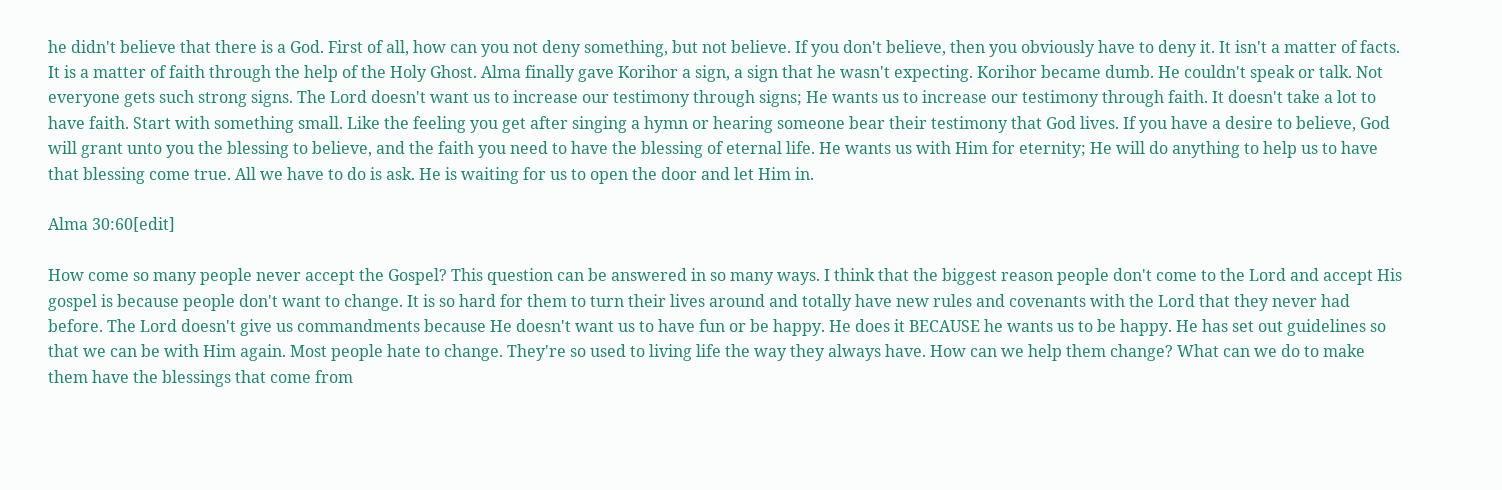he didn't believe that there is a God. First of all, how can you not deny something, but not believe. If you don't believe, then you obviously have to deny it. It isn't a matter of facts. It is a matter of faith through the help of the Holy Ghost. Alma finally gave Korihor a sign, a sign that he wasn't expecting. Korihor became dumb. He couldn't speak or talk. Not everyone gets such strong signs. The Lord doesn't want us to increase our testimony through signs; He wants us to increase our testimony through faith. It doesn't take a lot to have faith. Start with something small. Like the feeling you get after singing a hymn or hearing someone bear their testimony that God lives. If you have a desire to believe, God will grant unto you the blessing to believe, and the faith you need to have the blessing of eternal life. He wants us with Him for eternity; He will do anything to help us to have that blessing come true. All we have to do is ask. He is waiting for us to open the door and let Him in.

Alma 30:60[edit]

How come so many people never accept the Gospel? This question can be answered in so many ways. I think that the biggest reason people don't come to the Lord and accept His gospel is because people don't want to change. It is so hard for them to turn their lives around and totally have new rules and covenants with the Lord that they never had before. The Lord doesn't give us commandments because He doesn't want us to have fun or be happy. He does it BECAUSE he wants us to be happy. He has set out guidelines so that we can be with Him again. Most people hate to change. They're so used to living life the way they always have. How can we help them change? What can we do to make them have the blessings that come from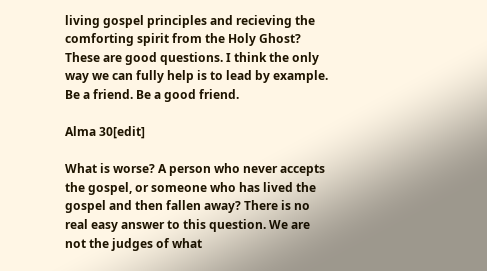living gospel principles and recieving the comforting spirit from the Holy Ghost? These are good questions. I think the only way we can fully help is to lead by example. Be a friend. Be a good friend.

Alma 30[edit]

What is worse? A person who never accepts the gospel, or someone who has lived the gospel and then fallen away? There is no real easy answer to this question. We are not the judges of what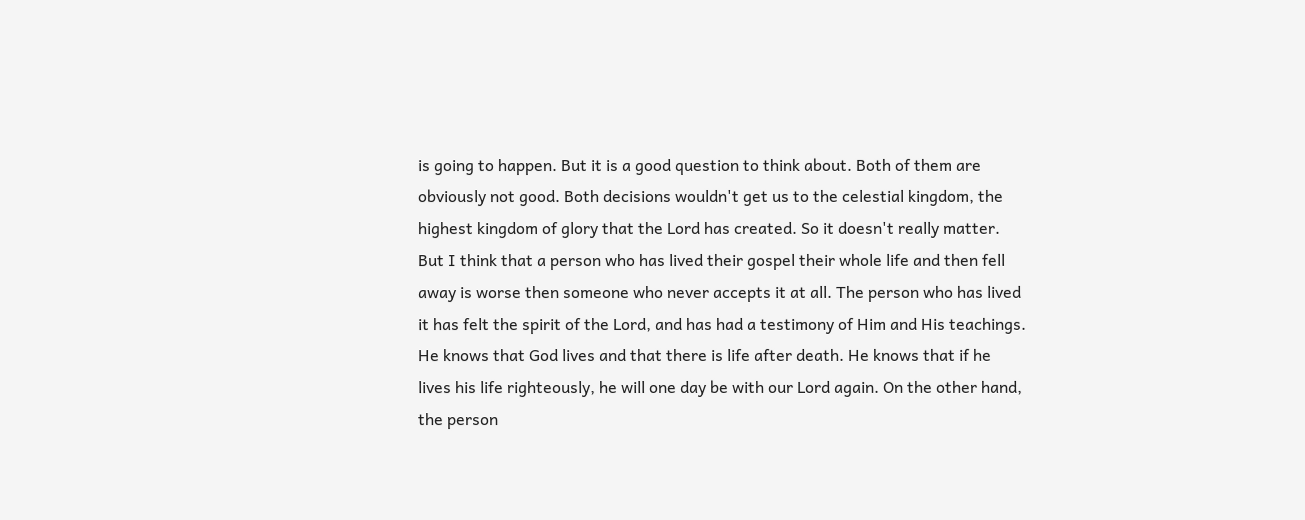is going to happen. But it is a good question to think about. Both of them are obviously not good. Both decisions wouldn't get us to the celestial kingdom, the highest kingdom of glory that the Lord has created. So it doesn't really matter. But I think that a person who has lived their gospel their whole life and then fell away is worse then someone who never accepts it at all. The person who has lived it has felt the spirit of the Lord, and has had a testimony of Him and His teachings. He knows that God lives and that there is life after death. He knows that if he lives his life righteously, he will one day be with our Lord again. On the other hand, the person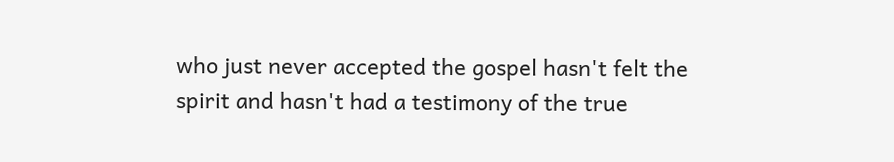who just never accepted the gospel hasn't felt the spirit and hasn't had a testimony of the true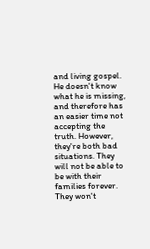and living gospel. He doesn't know what he is missing, and therefore has an easier time not accepting the truth. However, they're both bad situations. They will not be able to be with their families forever. They won't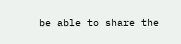be able to share the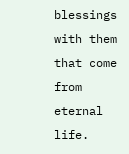blessings with them that come from eternal life.